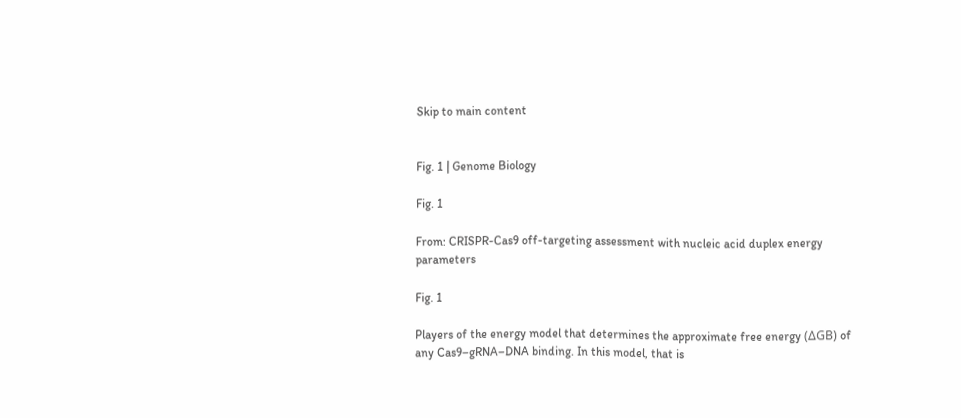Skip to main content


Fig. 1 | Genome Biology

Fig. 1

From: CRISPR-Cas9 off-targeting assessment with nucleic acid duplex energy parameters

Fig. 1

Players of the energy model that determines the approximate free energy (ΔGB) of any Cas9–gRNA–DNA binding. In this model, that is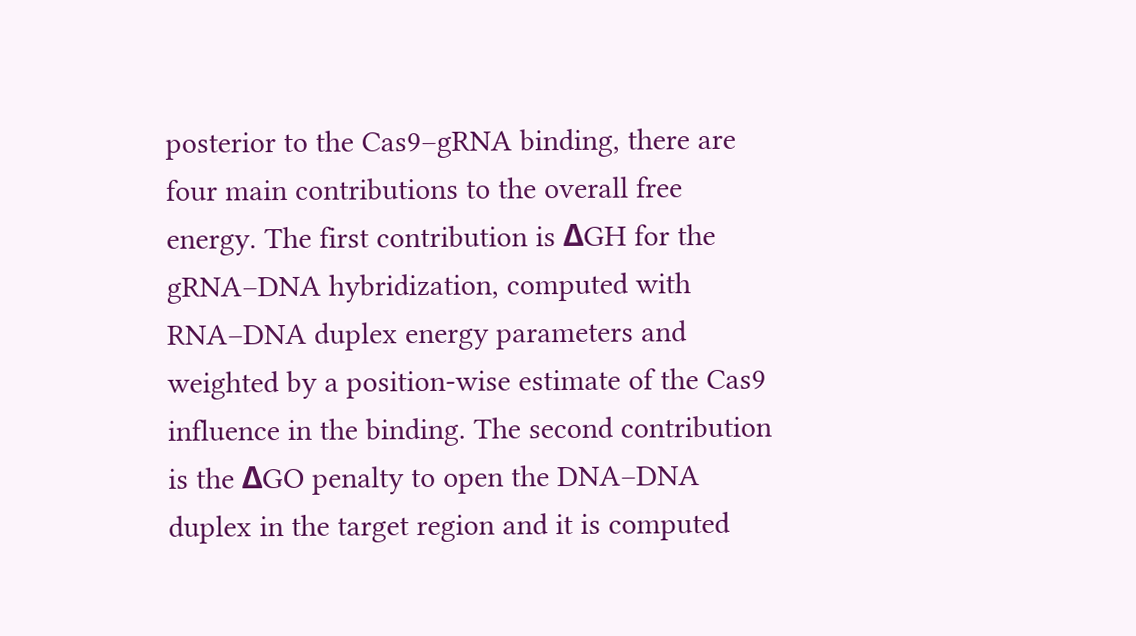posterior to the Cas9–gRNA binding, there are four main contributions to the overall free energy. The first contribution is ΔGH for the gRNA–DNA hybridization, computed with RNA–DNA duplex energy parameters and weighted by a position-wise estimate of the Cas9 influence in the binding. The second contribution is the ΔGO penalty to open the DNA–DNA duplex in the target region and it is computed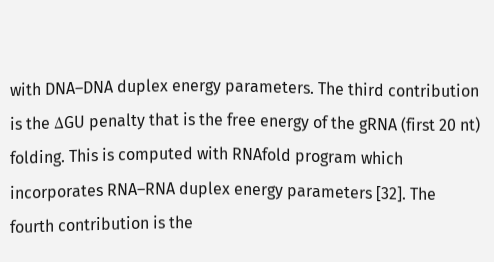with DNA–DNA duplex energy parameters. The third contribution is the ΔGU penalty that is the free energy of the gRNA (first 20 nt) folding. This is computed with RNAfold program which incorporates RNA–RNA duplex energy parameters [32]. The fourth contribution is the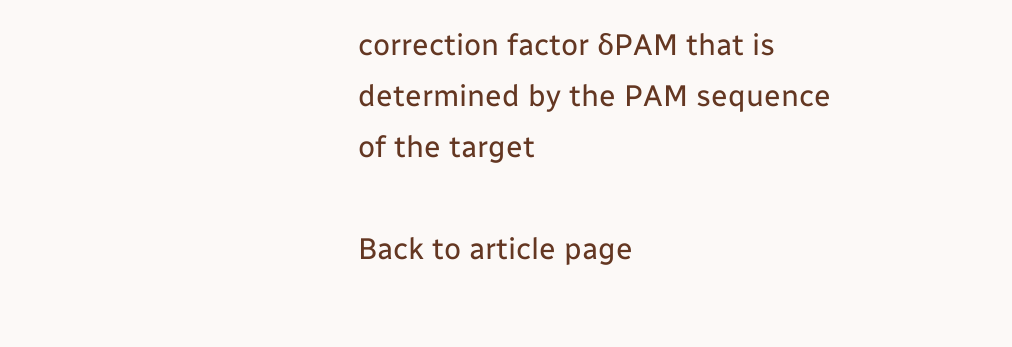correction factor δPAM that is determined by the PAM sequence of the target

Back to article page